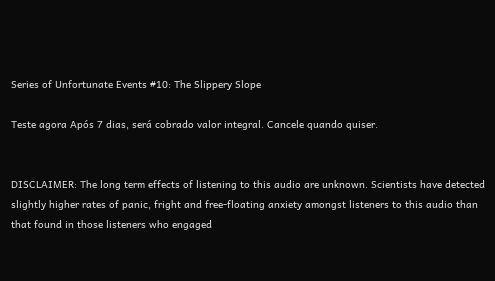Series of Unfortunate Events #10: The Slippery Slope

Teste agora Após 7 dias, será cobrado valor integral. Cancele quando quiser.


DISCLAIMER: The long term effects of listening to this audio are unknown. Scientists have detected slightly higher rates of panic, fright and free-floating anxiety amongst listeners to this audio than that found in those listeners who engaged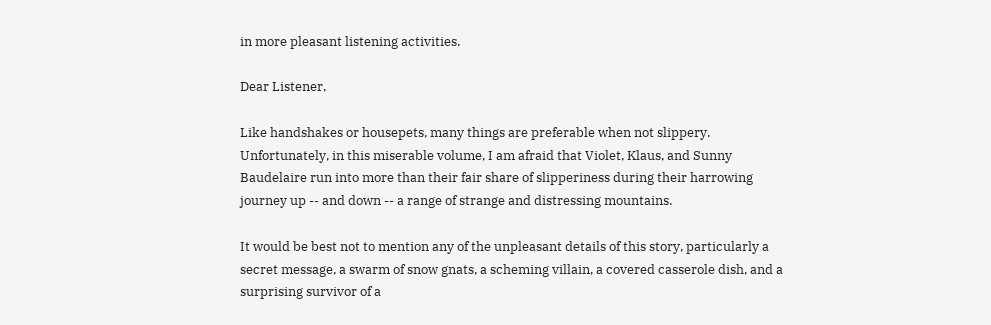in more pleasant listening activities.

Dear Listener,

Like handshakes or housepets, many things are preferable when not slippery. Unfortunately, in this miserable volume, I am afraid that Violet, Klaus, and Sunny Baudelaire run into more than their fair share of slipperiness during their harrowing journey up -- and down -- a range of strange and distressing mountains.

It would be best not to mention any of the unpleasant details of this story, particularly a secret message, a swarm of snow gnats, a scheming villain, a covered casserole dish, and a surprising survivor of a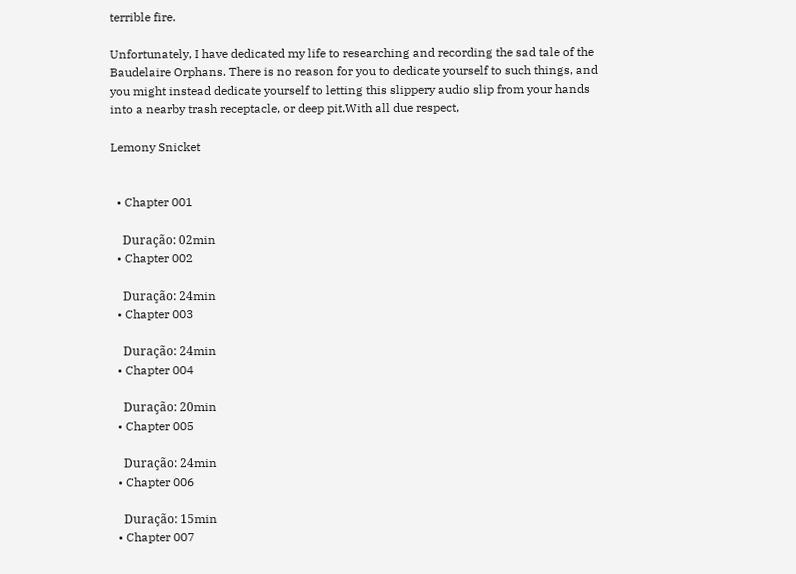terrible fire.

Unfortunately, I have dedicated my life to researching and recording the sad tale of the Baudelaire Orphans. There is no reason for you to dedicate yourself to such things, and you might instead dedicate yourself to letting this slippery audio slip from your hands into a nearby trash receptacle, or deep pit.With all due respect,

Lemony Snicket


  • Chapter 001

    Duração: 02min
  • Chapter 002

    Duração: 24min
  • Chapter 003

    Duração: 24min
  • Chapter 004

    Duração: 20min
  • Chapter 005

    Duração: 24min
  • Chapter 006

    Duração: 15min
  • Chapter 007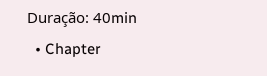Duração: 40min
  • Chapter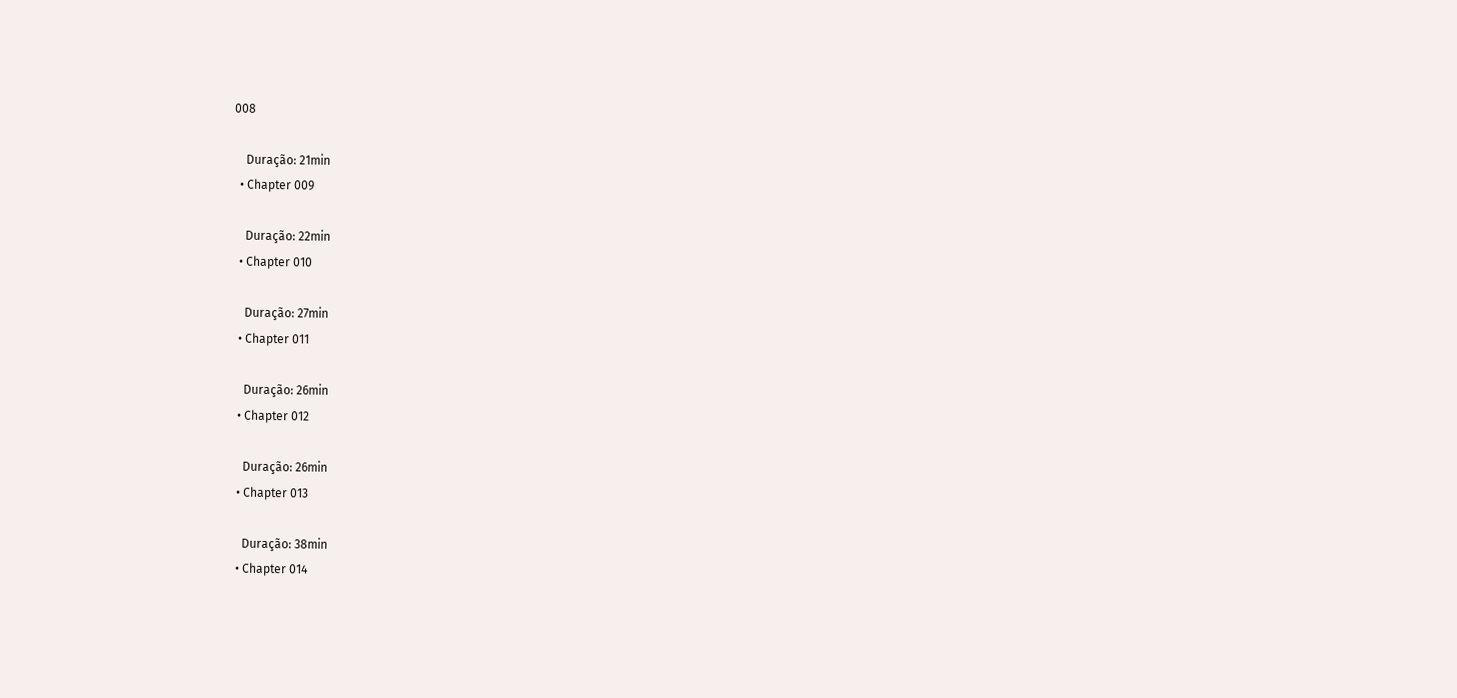008

    Duração: 21min
  • Chapter 009

    Duração: 22min
  • Chapter 010

    Duração: 27min
  • Chapter 011

    Duração: 26min
  • Chapter 012

    Duração: 26min
  • Chapter 013

    Duração: 38min
  • Chapter 014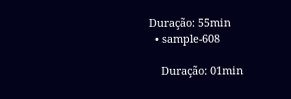Duração: 55min
  • sample-608

    Duração: 01min